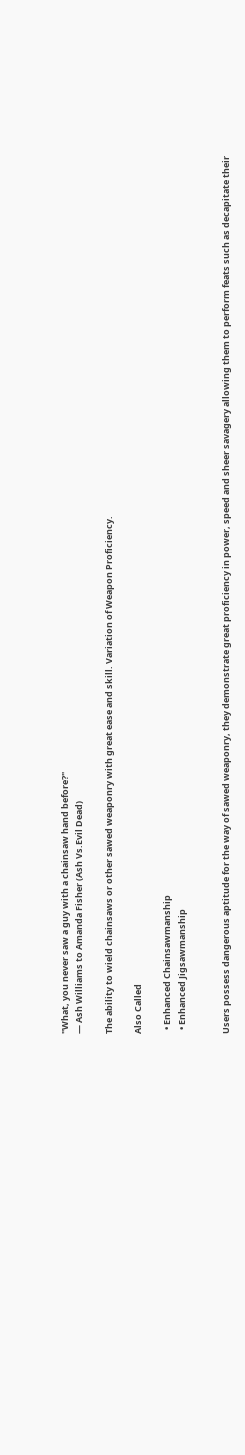"What, you never saw a guy with a chainsaw hand before?"
― Ash Williams to Amanda Fisher (Ash Vs.Evil Dead)

The ability to wield chainsaws or other sawed weaponry with great ease and skill. Variation of Weapon Proficiency.

Also Called

  • Enhanced Chainsawmanship
  • Enhanced Jigsawmanship


Users possess dangerous aptitude for the way of sawed weaponry, they demonstrate great proficiency in power, speed and sheer savagery allowing them to perform feats such as decapitate their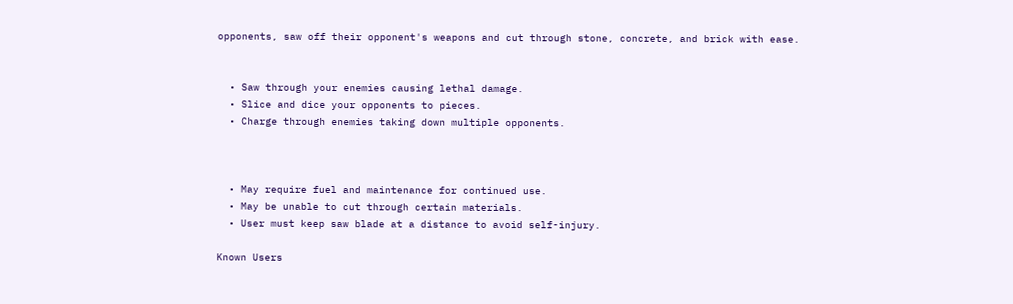opponents, saw off their opponent's weapons and cut through stone, concrete, and brick with ease.


  • Saw through your enemies causing lethal damage.
  • Slice and dice your opponents to pieces.
  • Charge through enemies taking down multiple opponents.



  • May require fuel and maintenance for continued use.
  • May be unable to cut through certain materials.
  • User must keep saw blade at a distance to avoid self-injury.

Known Users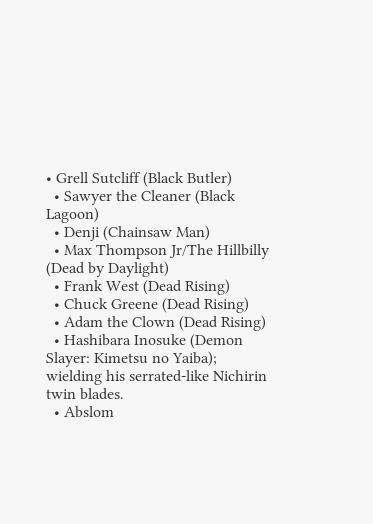• Grell Sutcliff (Black Butler)
  • Sawyer the Cleaner (Black Lagoon)
  • Denji (Chainsaw Man)
  • Max Thompson Jr/The Hillbilly (Dead by Daylight)
  • Frank West (Dead Rising)
  • Chuck Greene (Dead Rising)
  • Adam the Clown (Dead Rising)
  • Hashibara Inosuke (Demon Slayer: Kimetsu no Yaiba); wielding his serrated-like Nichirin twin blades.
  • Abslom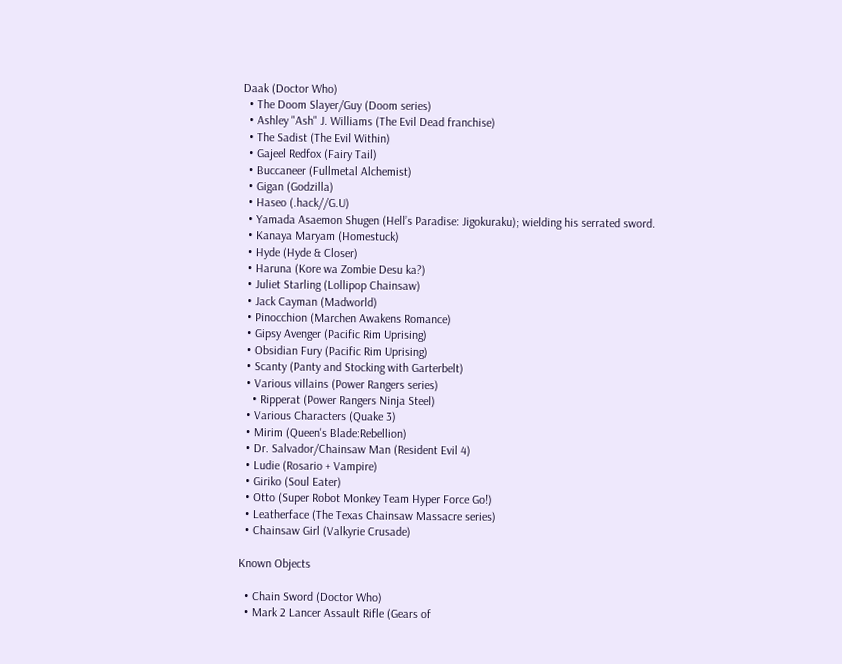Daak (Doctor Who)
  • The Doom Slayer/Guy (Doom series)
  • Ashley "Ash" J. Williams (The Evil Dead franchise)
  • The Sadist (The Evil Within)
  • Gajeel Redfox (Fairy Tail)
  • Buccaneer (Fullmetal Alchemist)
  • Gigan (Godzilla)
  • Haseo (.hack//G.U)
  • Yamada Asaemon Shugen (Hell’s Paradise: Jigokuraku); wielding his serrated sword.
  • Kanaya Maryam (Homestuck)
  • Hyde (Hyde & Closer)
  • Haruna (Kore wa Zombie Desu ka?)
  • Juliet Starling (Lollipop Chainsaw)
  • Jack Cayman (Madworld)
  • Pinocchion (Marchen Awakens Romance)
  • Gipsy Avenger (Pacific Rim Uprising)
  • Obsidian Fury (Pacific Rim Uprising)
  • Scanty (Panty and Stocking with Garterbelt)
  • Various villains (Power Rangers series)
    • Ripperat (Power Rangers Ninja Steel)
  • Various Characters (Quake 3)
  • Mirim (Queen's Blade:Rebellion)
  • Dr. Salvador/Chainsaw Man (Resident Evil 4)
  • Ludie (Rosario + Vampire)
  • Giriko (Soul Eater)
  • Otto (Super Robot Monkey Team Hyper Force Go!)
  • Leatherface (The Texas Chainsaw Massacre series)
  • Chainsaw Girl (Valkyrie Crusade)

Known Objects

  • Chain Sword (Doctor Who)
  • Mark 2 Lancer Assault Rifle (Gears of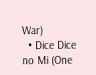War)
  • Dice Dice no Mi (One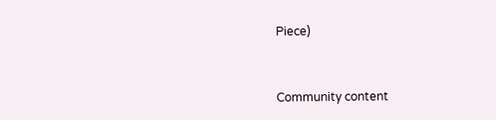Piece)


Community content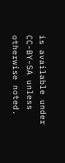is available under CC-BY-SA unless otherwise noted.